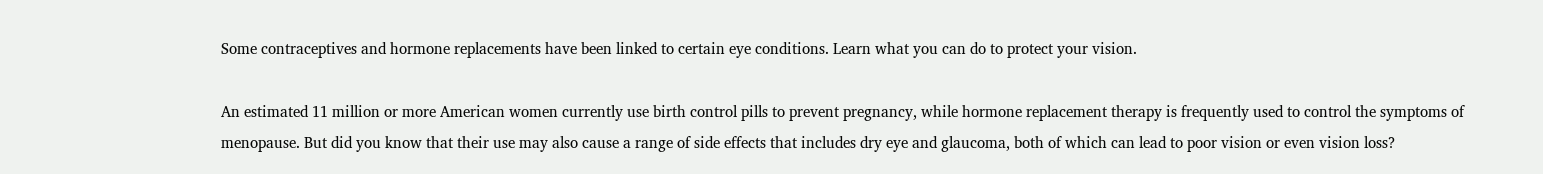Some contraceptives and hormone replacements have been linked to certain eye conditions. Learn what you can do to protect your vision.

An estimated 11 million or more American women currently use birth control pills to prevent pregnancy, while hormone replacement therapy is frequently used to control the symptoms of menopause. But did you know that their use may also cause a range of side effects that includes dry eye and glaucoma, both of which can lead to poor vision or even vision loss?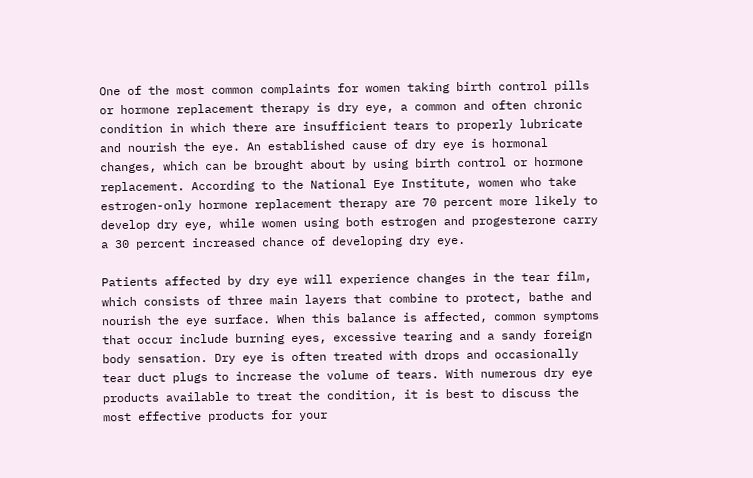One of the most common complaints for women taking birth control pills or hormone replacement therapy is dry eye, a common and often chronic condition in which there are insufficient tears to properly lubricate and nourish the eye. An established cause of dry eye is hormonal changes, which can be brought about by using birth control or hormone replacement. According to the National Eye Institute, women who take estrogen-only hormone replacement therapy are 70 percent more likely to develop dry eye, while women using both estrogen and progesterone carry a 30 percent increased chance of developing dry eye.

Patients affected by dry eye will experience changes in the tear film, which consists of three main layers that combine to protect, bathe and nourish the eye surface. When this balance is affected, common symptoms that occur include burning eyes, excessive tearing and a sandy foreign body sensation. Dry eye is often treated with drops and occasionally tear duct plugs to increase the volume of tears. With numerous dry eye products available to treat the condition, it is best to discuss the most effective products for your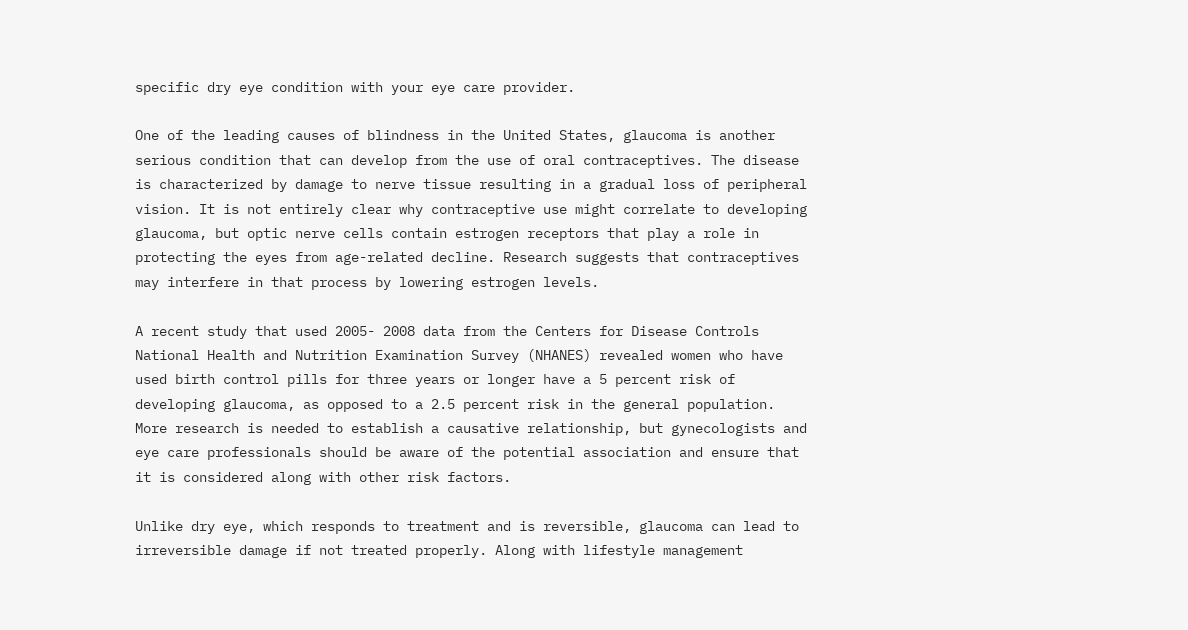specific dry eye condition with your eye care provider.

One of the leading causes of blindness in the United States, glaucoma is another serious condition that can develop from the use of oral contraceptives. The disease is characterized by damage to nerve tissue resulting in a gradual loss of peripheral vision. It is not entirely clear why contraceptive use might correlate to developing glaucoma, but optic nerve cells contain estrogen receptors that play a role in protecting the eyes from age-related decline. Research suggests that contraceptives may interfere in that process by lowering estrogen levels.

A recent study that used 2005- 2008 data from the Centers for Disease Controls National Health and Nutrition Examination Survey (NHANES) revealed women who have used birth control pills for three years or longer have a 5 percent risk of developing glaucoma, as opposed to a 2.5 percent risk in the general population. More research is needed to establish a causative relationship, but gynecologists and eye care professionals should be aware of the potential association and ensure that it is considered along with other risk factors.

Unlike dry eye, which responds to treatment and is reversible, glaucoma can lead to irreversible damage if not treated properly. Along with lifestyle management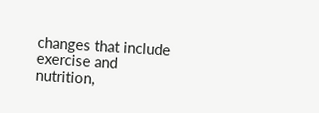changes that include exercise and nutrition,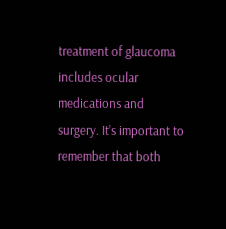treatment of glaucoma includes ocular medications and surgery. It’s important to remember that both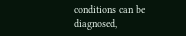conditions can be diagnosed,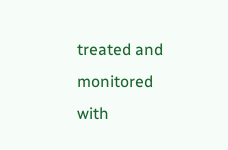treated and monitored with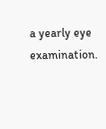a yearly eye examination.